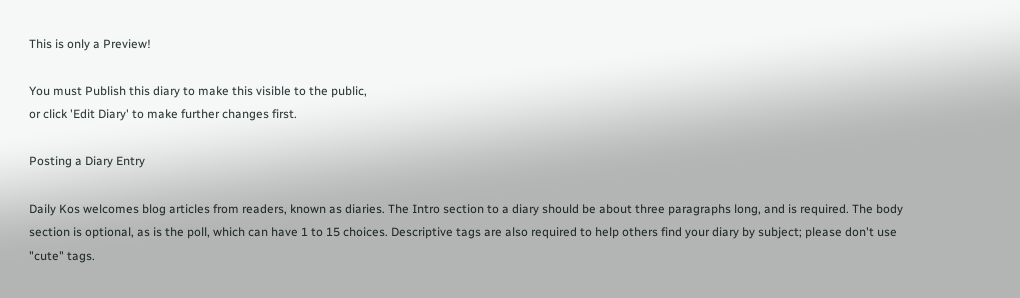This is only a Preview!

You must Publish this diary to make this visible to the public,
or click 'Edit Diary' to make further changes first.

Posting a Diary Entry

Daily Kos welcomes blog articles from readers, known as diaries. The Intro section to a diary should be about three paragraphs long, and is required. The body section is optional, as is the poll, which can have 1 to 15 choices. Descriptive tags are also required to help others find your diary by subject; please don't use "cute" tags.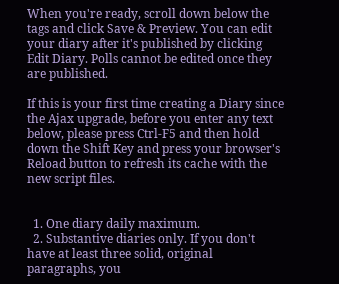When you're ready, scroll down below the tags and click Save & Preview. You can edit your diary after it's published by clicking Edit Diary. Polls cannot be edited once they are published.

If this is your first time creating a Diary since the Ajax upgrade, before you enter any text below, please press Ctrl-F5 and then hold down the Shift Key and press your browser's Reload button to refresh its cache with the new script files.


  1. One diary daily maximum.
  2. Substantive diaries only. If you don't have at least three solid, original paragraphs, you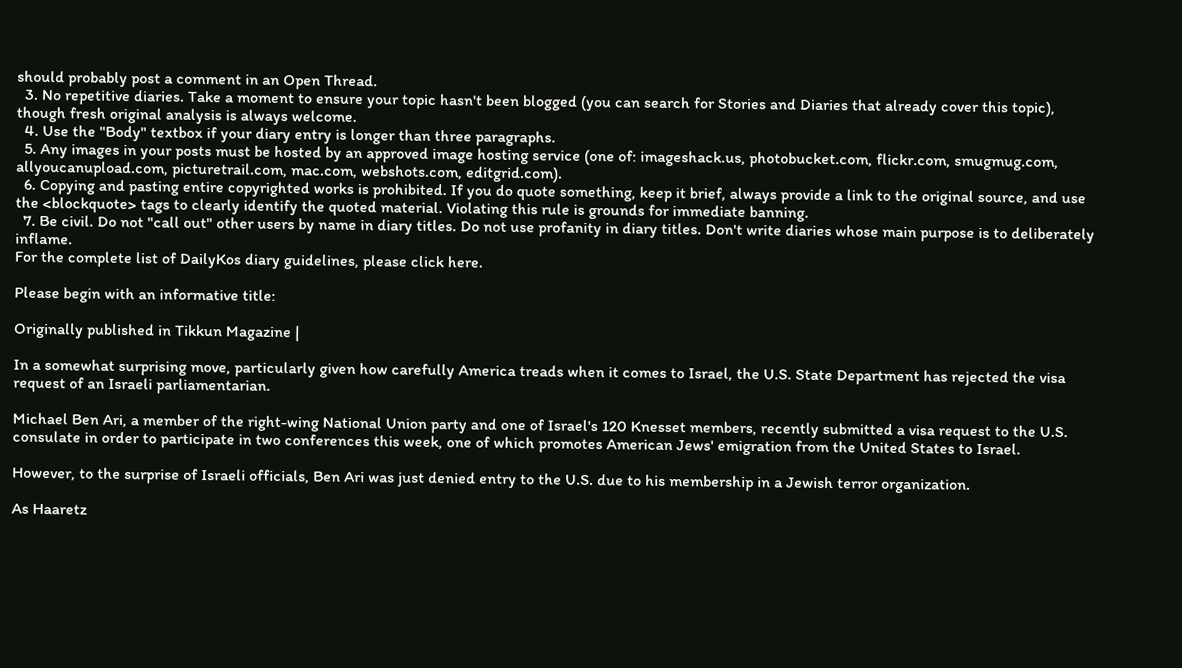should probably post a comment in an Open Thread.
  3. No repetitive diaries. Take a moment to ensure your topic hasn't been blogged (you can search for Stories and Diaries that already cover this topic), though fresh original analysis is always welcome.
  4. Use the "Body" textbox if your diary entry is longer than three paragraphs.
  5. Any images in your posts must be hosted by an approved image hosting service (one of: imageshack.us, photobucket.com, flickr.com, smugmug.com, allyoucanupload.com, picturetrail.com, mac.com, webshots.com, editgrid.com).
  6. Copying and pasting entire copyrighted works is prohibited. If you do quote something, keep it brief, always provide a link to the original source, and use the <blockquote> tags to clearly identify the quoted material. Violating this rule is grounds for immediate banning.
  7. Be civil. Do not "call out" other users by name in diary titles. Do not use profanity in diary titles. Don't write diaries whose main purpose is to deliberately inflame.
For the complete list of DailyKos diary guidelines, please click here.

Please begin with an informative title:

Originally published in Tikkun Magazine |

In a somewhat surprising move, particularly given how carefully America treads when it comes to Israel, the U.S. State Department has rejected the visa request of an Israeli parliamentarian.

Michael Ben Ari, a member of the right-wing National Union party and one of Israel's 120 Knesset members, recently submitted a visa request to the U.S. consulate in order to participate in two conferences this week, one of which promotes American Jews' emigration from the United States to Israel.

However, to the surprise of Israeli officials, Ben Ari was just denied entry to the U.S. due to his membership in a Jewish terror organization.

As Haaretz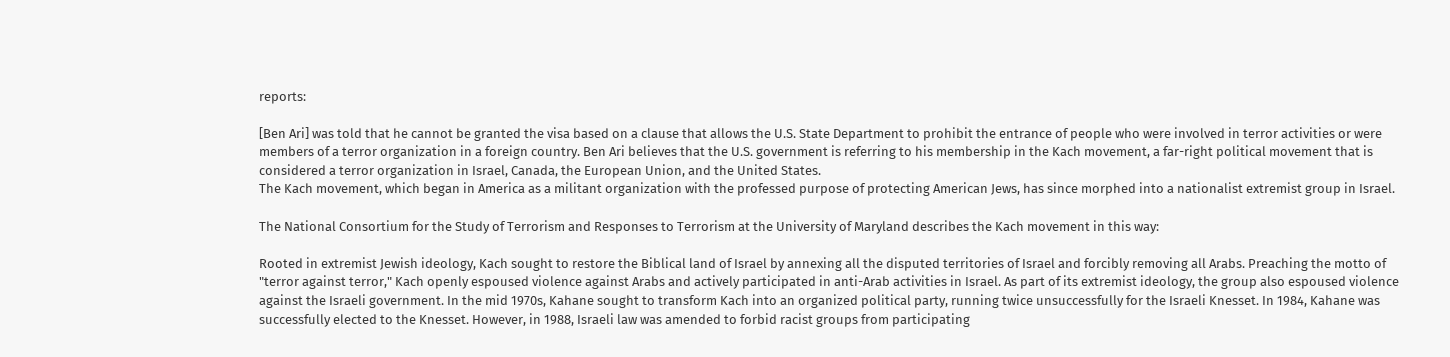reports:

[Ben Ari] was told that he cannot be granted the visa based on a clause that allows the U.S. State Department to prohibit the entrance of people who were involved in terror activities or were members of a terror organization in a foreign country. Ben Ari believes that the U.S. government is referring to his membership in the Kach movement, a far-right political movement that is considered a terror organization in Israel, Canada, the European Union, and the United States.
The Kach movement, which began in America as a militant organization with the professed purpose of protecting American Jews, has since morphed into a nationalist extremist group in Israel.

The National Consortium for the Study of Terrorism and Responses to Terrorism at the University of Maryland describes the Kach movement in this way:

Rooted in extremist Jewish ideology, Kach sought to restore the Biblical land of Israel by annexing all the disputed territories of Israel and forcibly removing all Arabs. Preaching the motto of "terror against terror," Kach openly espoused violence against Arabs and actively participated in anti-Arab activities in Israel. As part of its extremist ideology, the group also espoused violence against the Israeli government. In the mid 1970s, Kahane sought to transform Kach into an organized political party, running twice unsuccessfully for the Israeli Knesset. In 1984, Kahane was successfully elected to the Knesset. However, in 1988, Israeli law was amended to forbid racist groups from participating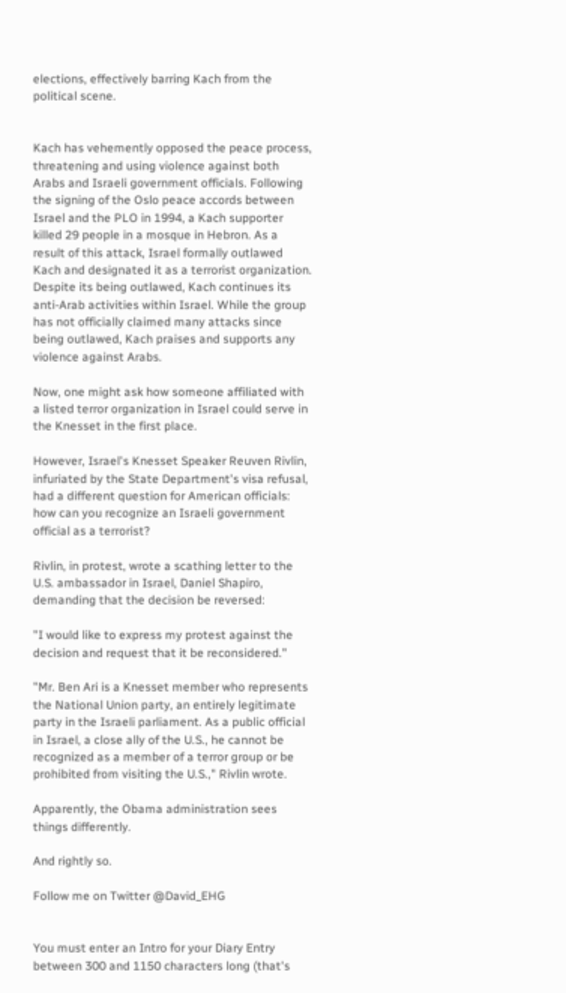elections, effectively barring Kach from the political scene.


Kach has vehemently opposed the peace process, threatening and using violence against both Arabs and Israeli government officials. Following the signing of the Oslo peace accords between Israel and the PLO in 1994, a Kach supporter killed 29 people in a mosque in Hebron. As a result of this attack, Israel formally outlawed Kach and designated it as a terrorist organization. Despite its being outlawed, Kach continues its anti-Arab activities within Israel. While the group has not officially claimed many attacks since being outlawed, Kach praises and supports any violence against Arabs.

Now, one might ask how someone affiliated with a listed terror organization in Israel could serve in the Knesset in the first place.

However, Israel's Knesset Speaker Reuven Rivlin, infuriated by the State Department's visa refusal, had a different question for American officials: how can you recognize an Israeli government official as a terrorist?

Rivlin, in protest, wrote a scathing letter to the U.S. ambassador in Israel, Daniel Shapiro, demanding that the decision be reversed:

"I would like to express my protest against the decision and request that it be reconsidered."

"Mr. Ben Ari is a Knesset member who represents the National Union party, an entirely legitimate party in the Israeli parliament. As a public official in Israel, a close ally of the U.S., he cannot be recognized as a member of a terror group or be prohibited from visiting the U.S.," Rivlin wrote.

Apparently, the Obama administration sees things differently.

And rightly so.

Follow me on Twitter @David_EHG


You must enter an Intro for your Diary Entry between 300 and 1150 characters long (that's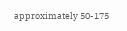approximately 50-175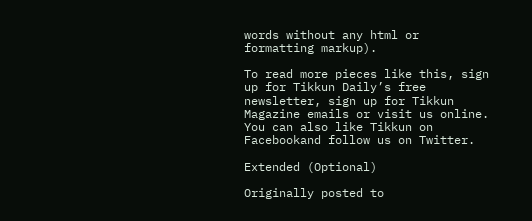words without any html or formatting markup).

To read more pieces like this, sign up for Tikkun Daily’s free newsletter, sign up for Tikkun Magazine emails or visit us online. You can also like Tikkun on Facebookand follow us on Twitter.

Extended (Optional)

Originally posted to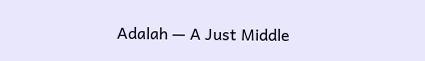Adalah — A Just Middle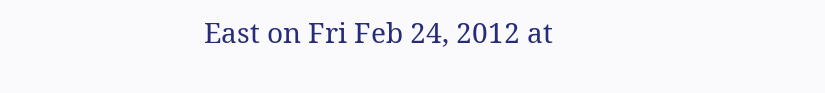East on Fri Feb 24, 2012 at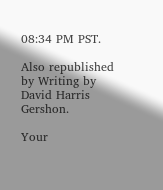08:34 PM PST.

Also republished by Writing by David Harris Gershon.

Your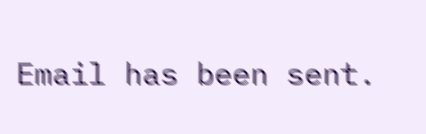Email has been sent.